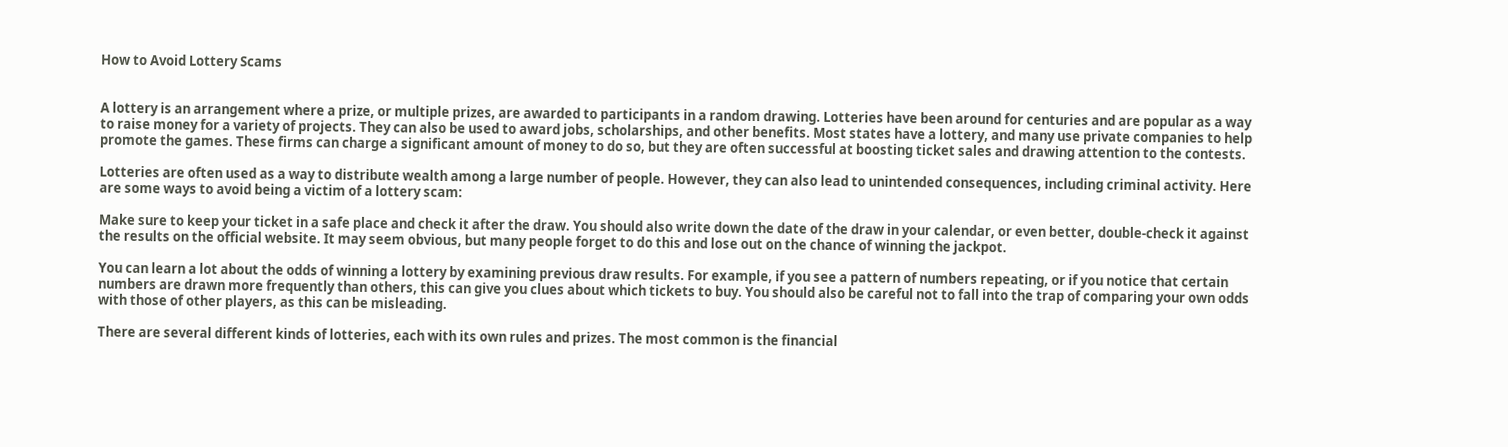How to Avoid Lottery Scams


A lottery is an arrangement where a prize, or multiple prizes, are awarded to participants in a random drawing. Lotteries have been around for centuries and are popular as a way to raise money for a variety of projects. They can also be used to award jobs, scholarships, and other benefits. Most states have a lottery, and many use private companies to help promote the games. These firms can charge a significant amount of money to do so, but they are often successful at boosting ticket sales and drawing attention to the contests.

Lotteries are often used as a way to distribute wealth among a large number of people. However, they can also lead to unintended consequences, including criminal activity. Here are some ways to avoid being a victim of a lottery scam:

Make sure to keep your ticket in a safe place and check it after the draw. You should also write down the date of the draw in your calendar, or even better, double-check it against the results on the official website. It may seem obvious, but many people forget to do this and lose out on the chance of winning the jackpot.

You can learn a lot about the odds of winning a lottery by examining previous draw results. For example, if you see a pattern of numbers repeating, or if you notice that certain numbers are drawn more frequently than others, this can give you clues about which tickets to buy. You should also be careful not to fall into the trap of comparing your own odds with those of other players, as this can be misleading.

There are several different kinds of lotteries, each with its own rules and prizes. The most common is the financial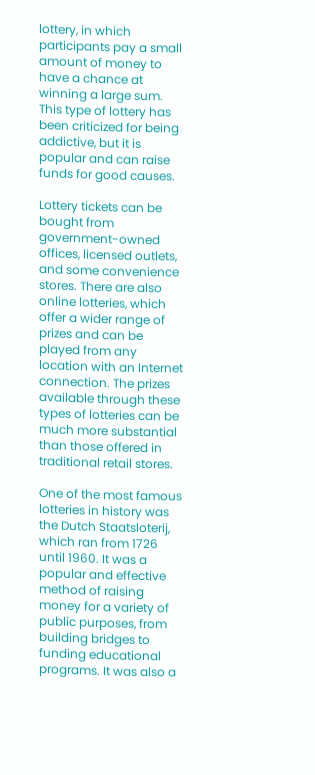lottery, in which participants pay a small amount of money to have a chance at winning a large sum. This type of lottery has been criticized for being addictive, but it is popular and can raise funds for good causes.

Lottery tickets can be bought from government-owned offices, licensed outlets, and some convenience stores. There are also online lotteries, which offer a wider range of prizes and can be played from any location with an Internet connection. The prizes available through these types of lotteries can be much more substantial than those offered in traditional retail stores.

One of the most famous lotteries in history was the Dutch Staatsloterij, which ran from 1726 until 1960. It was a popular and effective method of raising money for a variety of public purposes, from building bridges to funding educational programs. It was also a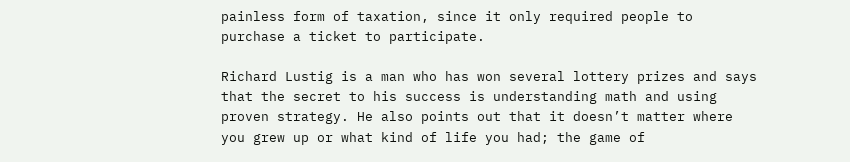painless form of taxation, since it only required people to purchase a ticket to participate.

Richard Lustig is a man who has won several lottery prizes and says that the secret to his success is understanding math and using proven strategy. He also points out that it doesn’t matter where you grew up or what kind of life you had; the game of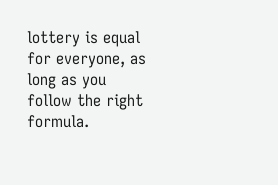lottery is equal for everyone, as long as you follow the right formula.